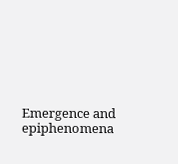Emergence and epiphenomena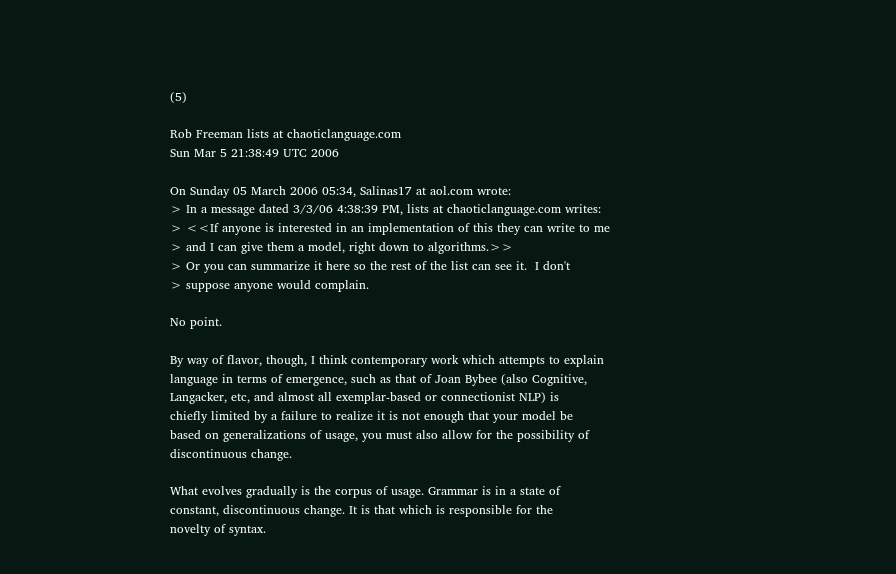(5)

Rob Freeman lists at chaoticlanguage.com
Sun Mar 5 21:38:49 UTC 2006

On Sunday 05 March 2006 05:34, Salinas17 at aol.com wrote:
> In a message dated 3/3/06 4:38:39 PM, lists at chaoticlanguage.com writes:
> <<If anyone is interested in an implementation of this they can write to me
> and I can give them a model, right down to algorithms.>>
> Or you can summarize it here so the rest of the list can see it.  I don't
> suppose anyone would complain.

No point.

By way of flavor, though, I think contemporary work which attempts to explain
language in terms of emergence, such as that of Joan Bybee (also Cognitive,
Langacker, etc, and almost all exemplar-based or connectionist NLP) is
chiefly limited by a failure to realize it is not enough that your model be
based on generalizations of usage, you must also allow for the possibility of
discontinuous change.

What evolves gradually is the corpus of usage. Grammar is in a state of
constant, discontinuous change. It is that which is responsible for the
novelty of syntax.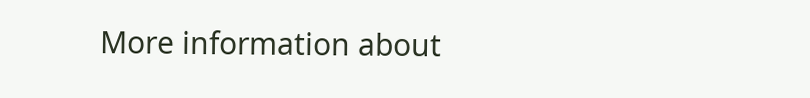More information about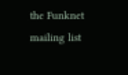the Funknet mailing list